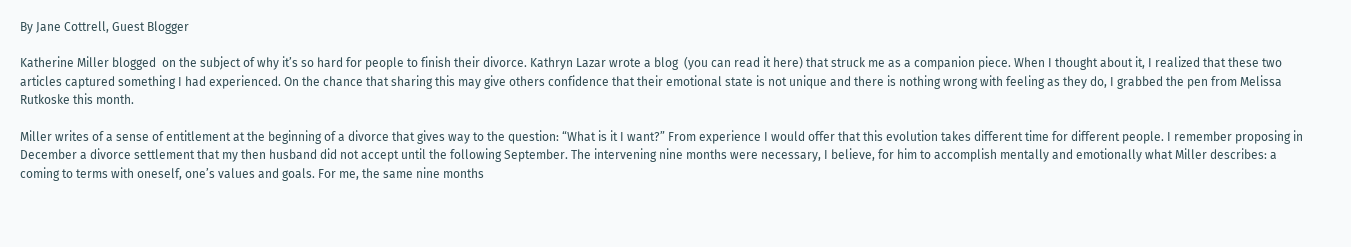By Jane Cottrell, Guest Blogger

Katherine Miller blogged  on the subject of why it’s so hard for people to finish their divorce. Kathryn Lazar wrote a blog  (you can read it here) that struck me as a companion piece. When I thought about it, I realized that these two articles captured something I had experienced. On the chance that sharing this may give others confidence that their emotional state is not unique and there is nothing wrong with feeling as they do, I grabbed the pen from Melissa Rutkoske this month.

Miller writes of a sense of entitlement at the beginning of a divorce that gives way to the question: “What is it I want?” From experience I would offer that this evolution takes different time for different people. I remember proposing in December a divorce settlement that my then husband did not accept until the following September. The intervening nine months were necessary, I believe, for him to accomplish mentally and emotionally what Miller describes: a coming to terms with oneself, one’s values and goals. For me, the same nine months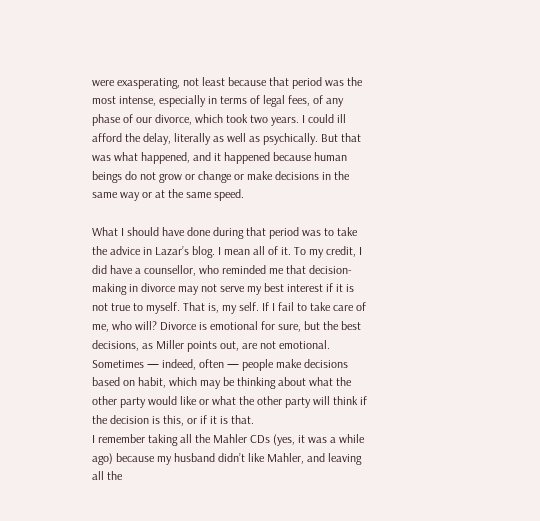were exasperating, not least because that period was the most intense, especially in terms of legal fees, of any phase of our divorce, which took two years. I could ill afford the delay, literally as well as psychically. But that was what happened, and it happened because human beings do not grow or change or make decisions in the same way or at the same speed.

What I should have done during that period was to take the advice in Lazar’s blog. I mean all of it. To my credit, I did have a counsellor, who reminded me that decision-making in divorce may not serve my best interest if it is not true to myself. That is, my self. If I fail to take care of me, who will? Divorce is emotional for sure, but the best decisions, as Miller points out, are not emotional. Sometimes — indeed, often — people make decisions based on habit, which may be thinking about what the other party would like or what the other party will think if the decision is this, or if it is that.
I remember taking all the Mahler CDs (yes, it was a while ago) because my husband didn’t like Mahler, and leaving all the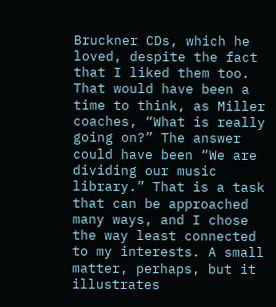Bruckner CDs, which he loved, despite the fact that I liked them too. That would have been a time to think, as Miller coaches, “What is really going on?” The answer could have been “We are dividing our music library.” That is a task that can be approached many ways, and I chose the way least connected to my interests. A small matter, perhaps, but it illustrates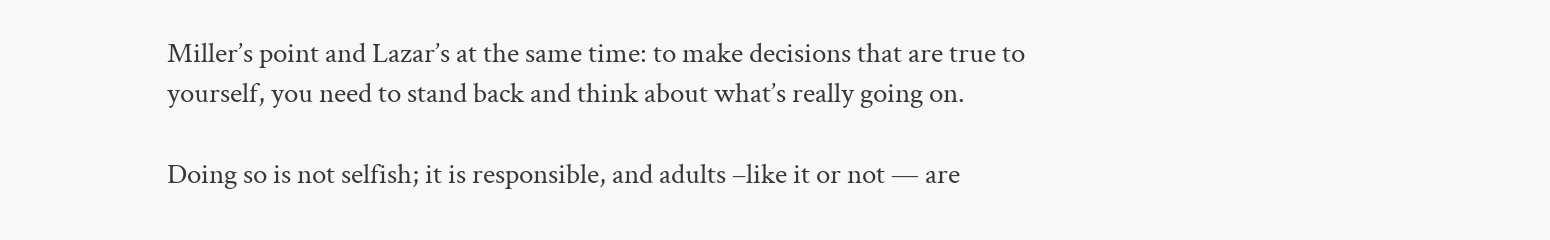Miller’s point and Lazar’s at the same time: to make decisions that are true to yourself, you need to stand back and think about what’s really going on.

Doing so is not selfish; it is responsible, and adults –like it or not — are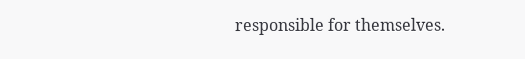responsible for themselves.